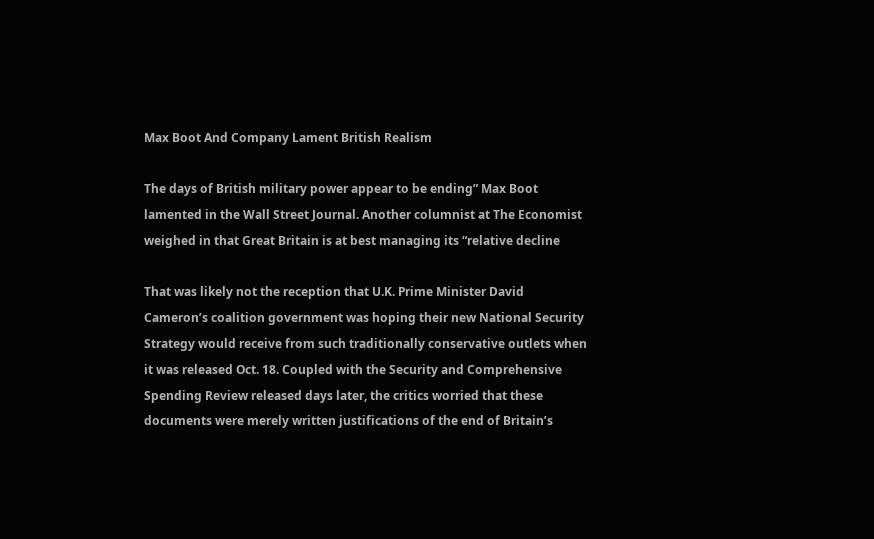Max Boot And Company Lament British Realism

The days of British military power appear to be ending” Max Boot lamented in the Wall Street Journal. Another columnist at The Economist weighed in that Great Britain is at best managing its “relative decline

That was likely not the reception that U.K. Prime Minister David Cameron’s coalition government was hoping their new National Security Strategy would receive from such traditionally conservative outlets when it was released Oct. 18. Coupled with the Security and Comprehensive Spending Review released days later, the critics worried that these documents were merely written justifications of the end of Britain’s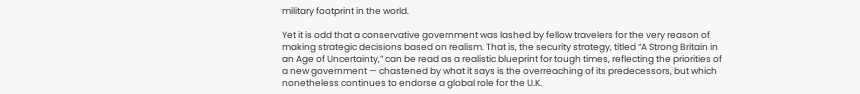military footprint in the world.

Yet it is odd that a conservative government was lashed by fellow travelers for the very reason of making strategic decisions based on realism. That is, the security strategy, titled “A Strong Britain in an Age of Uncertainty,” can be read as a realistic blueprint for tough times, reflecting the priorities of a new government — chastened by what it says is the overreaching of its predecessors, but which nonetheless continues to endorse a global role for the U.K.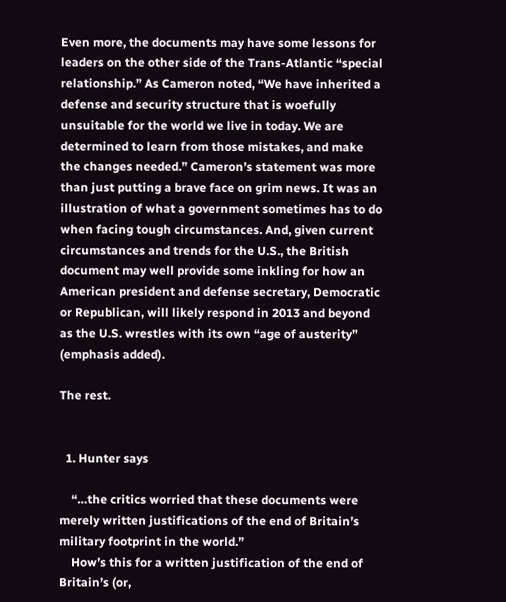Even more, the documents may have some lessons for leaders on the other side of the Trans-Atlantic “special relationship.” As Cameron noted, “We have inherited a defense and security structure that is woefully unsuitable for the world we live in today. We are determined to learn from those mistakes, and make the changes needed.” Cameron’s statement was more than just putting a brave face on grim news. It was an illustration of what a government sometimes has to do when facing tough circumstances. And, given current circumstances and trends for the U.S., the British document may well provide some inkling for how an American president and defense secretary, Democratic or Republican, will likely respond in 2013 and beyond as the U.S. wrestles with its own “age of austerity” (emphasis added).

The rest.


  1. Hunter says

    “…the critics worried that these documents were merely written justifications of the end of Britain’s military footprint in the world.”
    How’s this for a written justification of the end of Britain’s (or,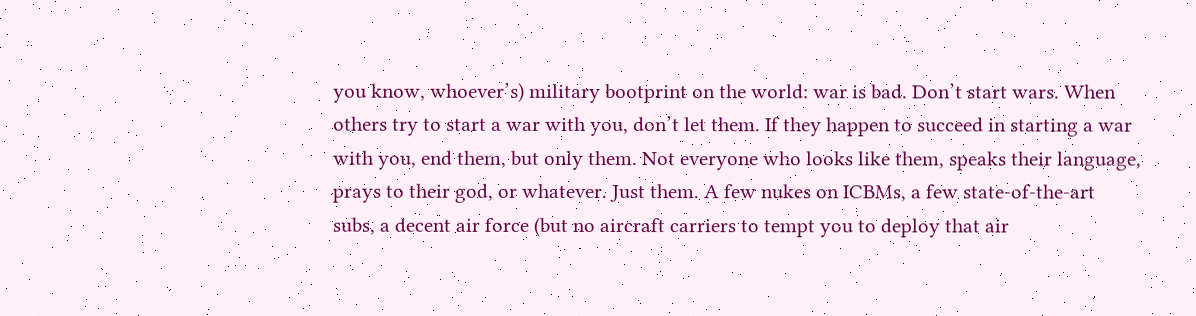you know, whoever’s) military bootprint on the world: war is bad. Don’t start wars. When others try to start a war with you, don’t let them. If they happen to succeed in starting a war with you, end them, but only them. Not everyone who looks like them, speaks their language, prays to their god, or whatever. Just them. A few nukes on ICBMs, a few state-of-the-art subs, a decent air force (but no aircraft carriers to tempt you to deploy that air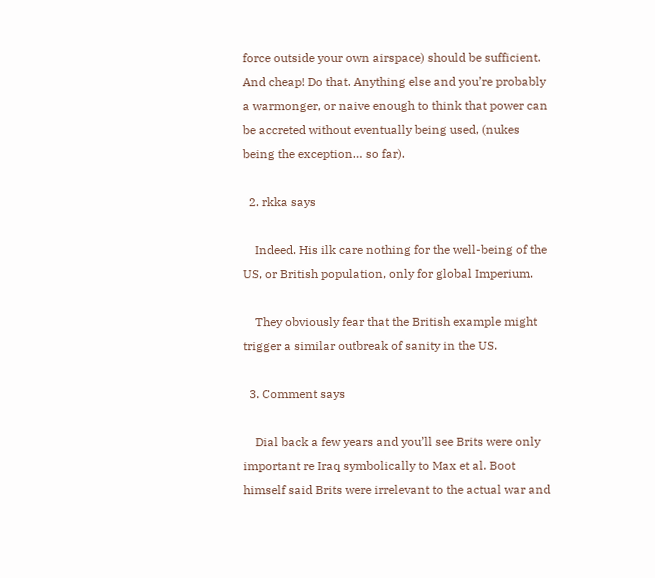force outside your own airspace) should be sufficient. And cheap! Do that. Anything else and you’re probably a warmonger, or naive enough to think that power can be accreted without eventually being used, (nukes being the exception… so far).

  2. rkka says

    Indeed. His ilk care nothing for the well-being of the US, or British population, only for global Imperium.

    They obviously fear that the British example might trigger a similar outbreak of sanity in the US.

  3. Comment says

    Dial back a few years and you’ll see Brits were only important re Iraq symbolically to Max et al. Boot himself said Brits were irrelevant to the actual war and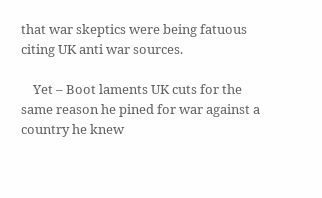that war skeptics were being fatuous citing UK anti war sources.

    Yet – Boot laments UK cuts for the same reason he pined for war against a country he knew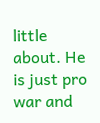little about. He is just pro war and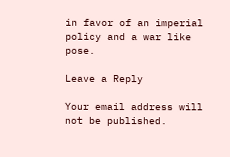in favor of an imperial policy and a war like pose.

Leave a Reply

Your email address will not be published.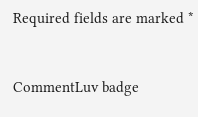Required fields are marked *


CommentLuv badge